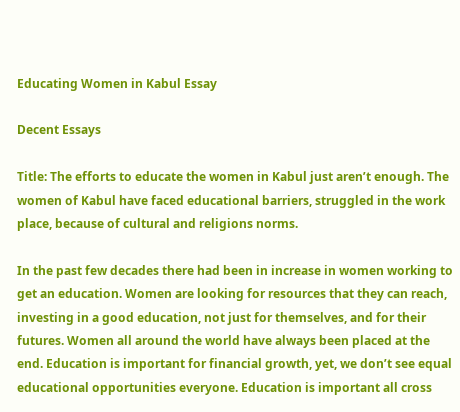Educating Women in Kabul Essay

Decent Essays

Title: The efforts to educate the women in Kabul just aren’t enough. The women of Kabul have faced educational barriers, struggled in the work place, because of cultural and religions norms.

In the past few decades there had been in increase in women working to get an education. Women are looking for resources that they can reach, investing in a good education, not just for themselves, and for their futures. Women all around the world have always been placed at the end. Education is important for financial growth, yet, we don’t see equal educational opportunities everyone. Education is important all cross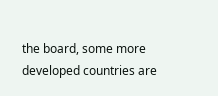the board, some more developed countries are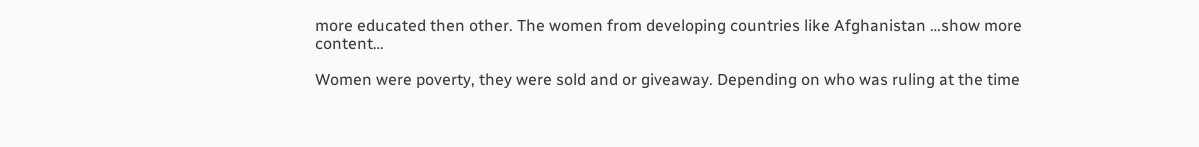more educated then other. The women from developing countries like Afghanistan …show more content…

Women were poverty, they were sold and or giveaway. Depending on who was ruling at the time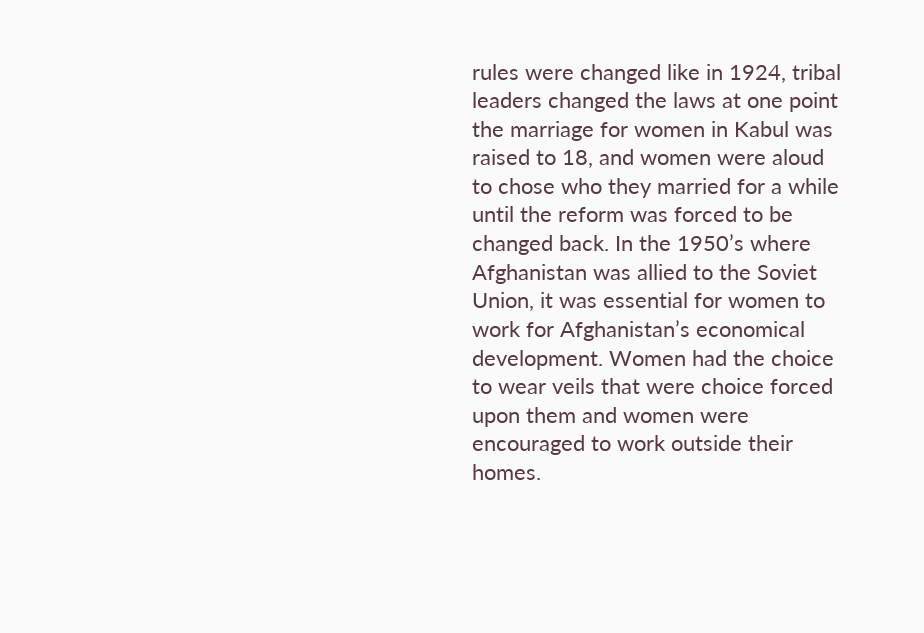rules were changed like in 1924, tribal leaders changed the laws at one point the marriage for women in Kabul was raised to 18, and women were aloud to chose who they married for a while until the reform was forced to be changed back. In the 1950’s where Afghanistan was allied to the Soviet Union, it was essential for women to work for Afghanistan’s economical development. Women had the choice to wear veils that were choice forced upon them and women were encouraged to work outside their homes.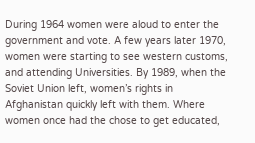During 1964 women were aloud to enter the government and vote. A few years later 1970, women were starting to see western customs, and attending Universities. By 1989, when the Soviet Union left, women’s rights in Afghanistan quickly left with them. Where women once had the chose to get educated,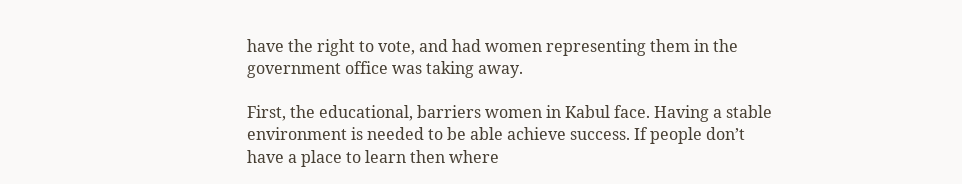have the right to vote, and had women representing them in the government office was taking away.

First, the educational, barriers women in Kabul face. Having a stable environment is needed to be able achieve success. If people don’t have a place to learn then where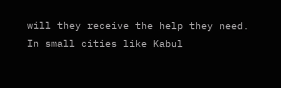will they receive the help they need. In small cities like Kabul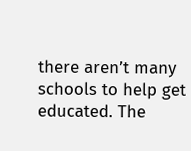there aren’t many schools to help get educated. The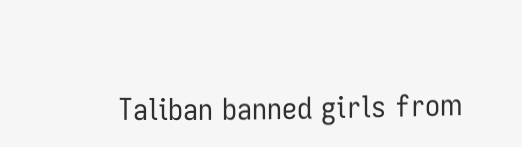Taliban banned girls from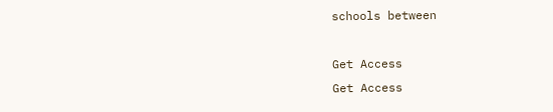schools between

Get Access
Get Access